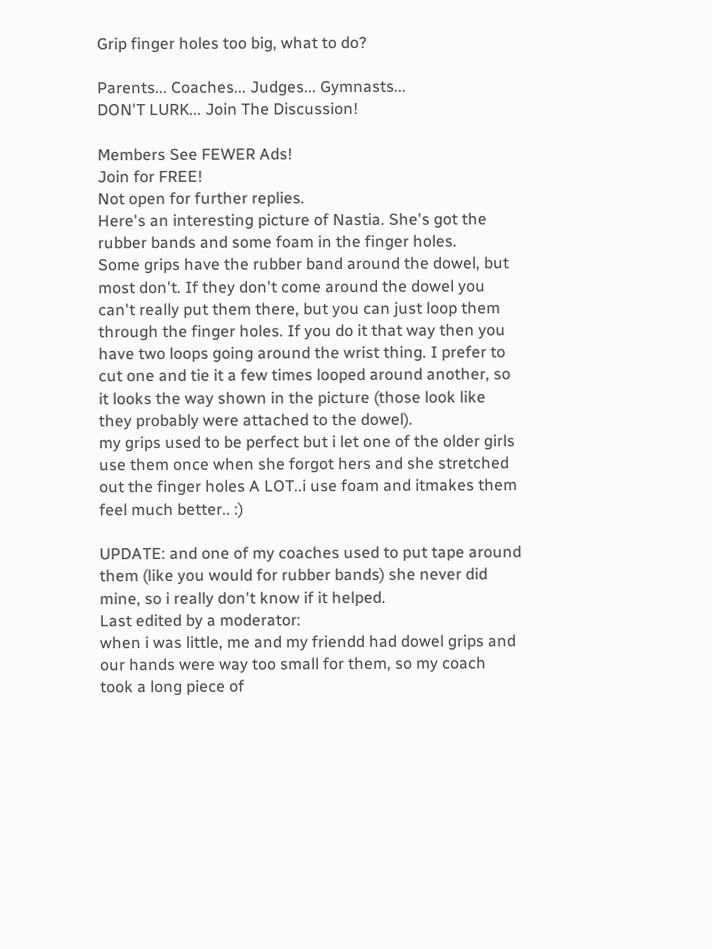Grip finger holes too big, what to do?

Parents... Coaches... Judges... Gymnasts...
DON'T LURK... Join The Discussion!

Members See FEWER Ads!
Join for FREE!
Not open for further replies.
Here's an interesting picture of Nastia. She's got the rubber bands and some foam in the finger holes.
Some grips have the rubber band around the dowel, but most don't. If they don't come around the dowel you can't really put them there, but you can just loop them through the finger holes. If you do it that way then you have two loops going around the wrist thing. I prefer to cut one and tie it a few times looped around another, so it looks the way shown in the picture (those look like they probably were attached to the dowel).
my grips used to be perfect but i let one of the older girls use them once when she forgot hers and she stretched out the finger holes A LOT..i use foam and itmakes them feel much better.. :)

UPDATE: and one of my coaches used to put tape around them (like you would for rubber bands) she never did mine, so i really don't know if it helped.
Last edited by a moderator:
when i was little, me and my friendd had dowel grips and our hands were way too small for them, so my coach took a long piece of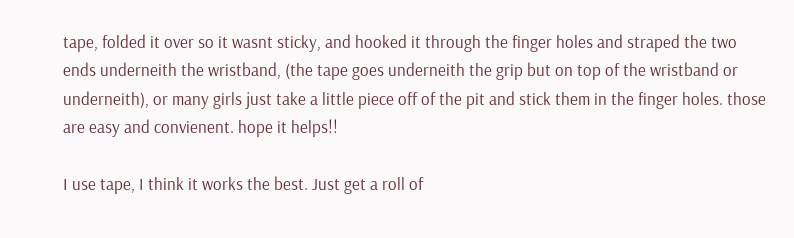tape, folded it over so it wasnt sticky, and hooked it through the finger holes and straped the two ends underneith the wristband, (the tape goes underneith the grip but on top of the wristband or underneith), or many girls just take a little piece off of the pit and stick them in the finger holes. those are easy and convienent. hope it helps!!

I use tape, I think it works the best. Just get a roll of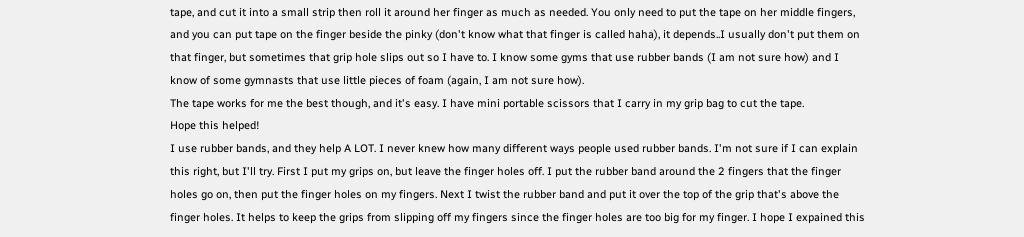tape, and cut it into a small strip then roll it around her finger as much as needed. You only need to put the tape on her middle fingers, and you can put tape on the finger beside the pinky (don't know what that finger is called haha), it depends..I usually don't put them on that finger, but sometimes that grip hole slips out so I have to. I know some gyms that use rubber bands (I am not sure how) and I know of some gymnasts that use little pieces of foam (again, I am not sure how).
The tape works for me the best though, and it's easy. I have mini portable scissors that I carry in my grip bag to cut the tape.
Hope this helped!
I use rubber bands, and they help A LOT. I never knew how many different ways people used rubber bands. I'm not sure if I can explain this right, but I'll try. First I put my grips on, but leave the finger holes off. I put the rubber band around the 2 fingers that the finger holes go on, then put the finger holes on my fingers. Next I twist the rubber band and put it over the top of the grip that's above the finger holes. It helps to keep the grips from slipping off my fingers since the finger holes are too big for my finger. I hope I expained this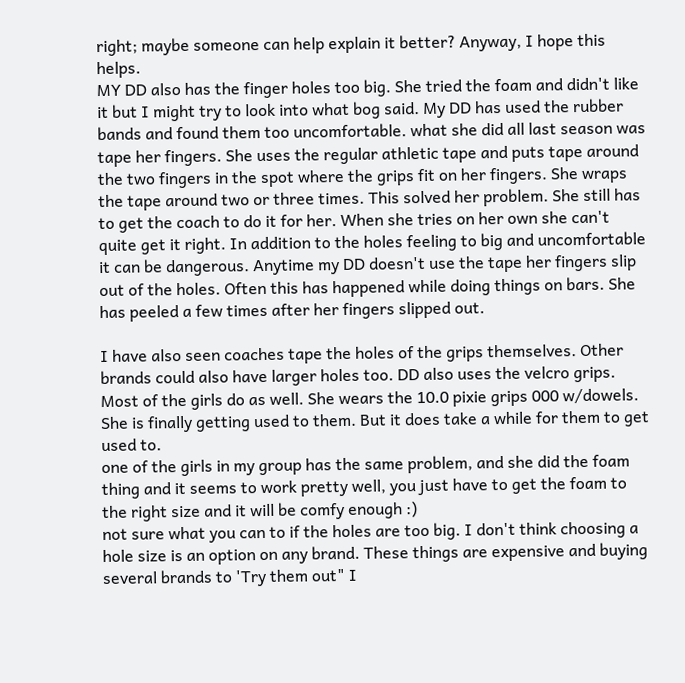right; maybe someone can help explain it better? Anyway, I hope this helps.
MY DD also has the finger holes too big. She tried the foam and didn't like it but I might try to look into what bog said. My DD has used the rubber bands and found them too uncomfortable. what she did all last season was tape her fingers. She uses the regular athletic tape and puts tape around the two fingers in the spot where the grips fit on her fingers. She wraps the tape around two or three times. This solved her problem. She still has to get the coach to do it for her. When she tries on her own she can't quite get it right. In addition to the holes feeling to big and uncomfortable it can be dangerous. Anytime my DD doesn't use the tape her fingers slip out of the holes. Often this has happened while doing things on bars. She has peeled a few times after her fingers slipped out.

I have also seen coaches tape the holes of the grips themselves. Other brands could also have larger holes too. DD also uses the velcro grips. Most of the girls do as well. She wears the 10.0 pixie grips 000 w/dowels. She is finally getting used to them. But it does take a while for them to get used to.
one of the girls in my group has the same problem, and she did the foam thing and it seems to work pretty well, you just have to get the foam to the right size and it will be comfy enough :)
not sure what you can to if the holes are too big. I don't think choosing a hole size is an option on any brand. These things are expensive and buying several brands to 'Try them out" I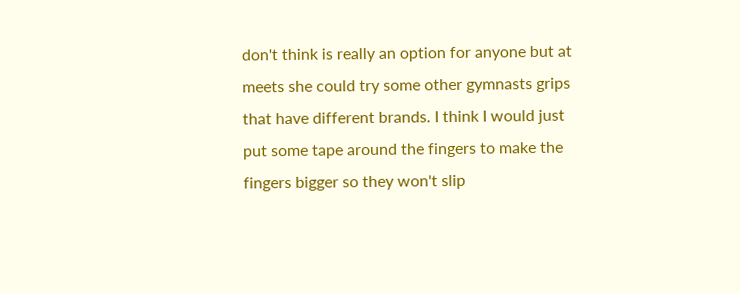don't think is really an option for anyone but at meets she could try some other gymnasts grips that have different brands. I think I would just put some tape around the fingers to make the fingers bigger so they won't slip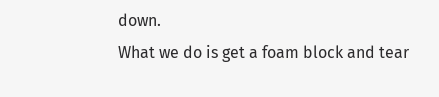down.
What we do is get a foam block and tear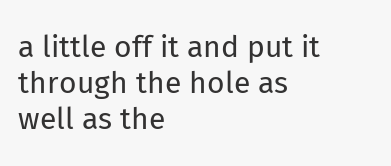a little off it and put it through the hole as well as the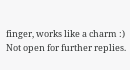finger, works like a charm :)
Not open for further replies.